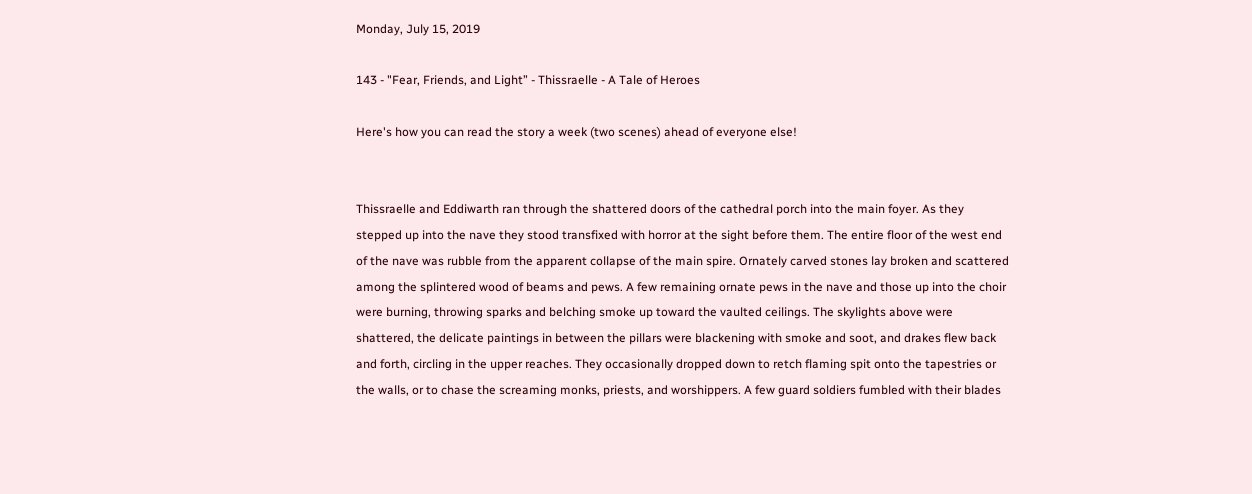Monday, July 15, 2019

143 - "Fear, Friends, and Light” - Thissraelle - A Tale of Heroes

Here's how you can read the story a week (two scenes) ahead of everyone else!


Thissraelle and Eddiwarth ran through the shattered doors of the cathedral porch into the main foyer. As they stepped up into the nave they stood transfixed with horror at the sight before them. The entire floor of the west end of the nave was rubble from the apparent collapse of the main spire. Ornately carved stones lay broken and scattered among the splintered wood of beams and pews. A few remaining ornate pews in the nave and those up into the choir were burning, throwing sparks and belching smoke up toward the vaulted ceilings. The skylights above were shattered, the delicate paintings in between the pillars were blackening with smoke and soot, and drakes flew back and forth, circling in the upper reaches. They occasionally dropped down to retch flaming spit onto the tapestries or the walls, or to chase the screaming monks, priests, and worshippers. A few guard soldiers fumbled with their blades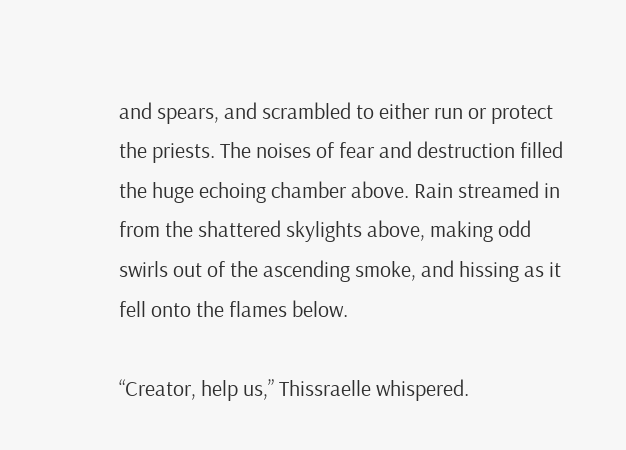and spears, and scrambled to either run or protect the priests. The noises of fear and destruction filled the huge echoing chamber above. Rain streamed in from the shattered skylights above, making odd swirls out of the ascending smoke, and hissing as it fell onto the flames below.

“Creator, help us,” Thissraelle whispered.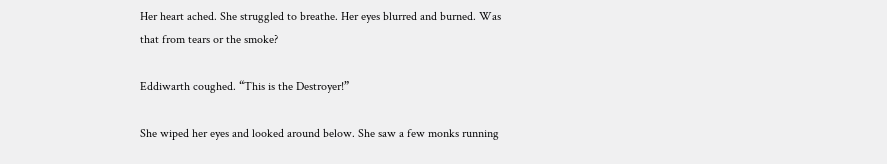Her heart ached. She struggled to breathe. Her eyes blurred and burned. Was that from tears or the smoke?

Eddiwarth coughed. “This is the Destroyer!”

She wiped her eyes and looked around below. She saw a few monks running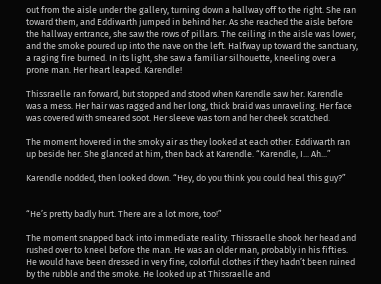out from the aisle under the gallery, turning down a hallway off to the right. She ran toward them, and Eddiwarth jumped in behind her. As she reached the aisle before the hallway entrance, she saw the rows of pillars. The ceiling in the aisle was lower, and the smoke poured up into the nave on the left. Halfway up toward the sanctuary, a raging fire burned. In its light, she saw a familiar silhouette, kneeling over a prone man. Her heart leaped. Karendle!

Thissraelle ran forward, but stopped and stood when Karendle saw her. Karendle was a mess. Her hair was ragged and her long, thick braid was unraveling. Her face was covered with smeared soot. Her sleeve was torn and her cheek scratched.

The moment hovered in the smoky air as they looked at each other. Eddiwarth ran up beside her. She glanced at him, then back at Karendle. “Karendle, I... Ah...”

Karendle nodded, then looked down. “Hey, do you think you could heal this guy?”


“He’s pretty badly hurt. There are a lot more, too!”

The moment snapped back into immediate reality. Thissraelle shook her head and rushed over to kneel before the man. He was an older man, probably in his fifties. He would have been dressed in very fine, colorful clothes if they hadn’t been ruined by the rubble and the smoke. He looked up at Thissraelle and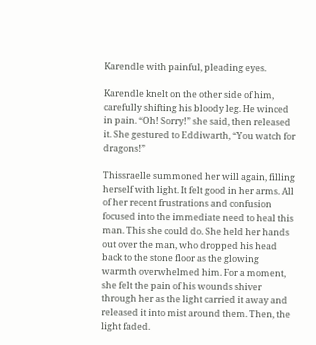Karendle with painful, pleading eyes.

Karendle knelt on the other side of him, carefully shifting his bloody leg. He winced in pain. “Oh! Sorry!” she said, then released it. She gestured to Eddiwarth, “You watch for dragons!”

Thissraelle summoned her will again, filling herself with light. It felt good in her arms. All of her recent frustrations and confusion focused into the immediate need to heal this man. This she could do. She held her hands out over the man, who dropped his head back to the stone floor as the glowing warmth overwhelmed him. For a moment, she felt the pain of his wounds shiver through her as the light carried it away and released it into mist around them. Then, the light faded.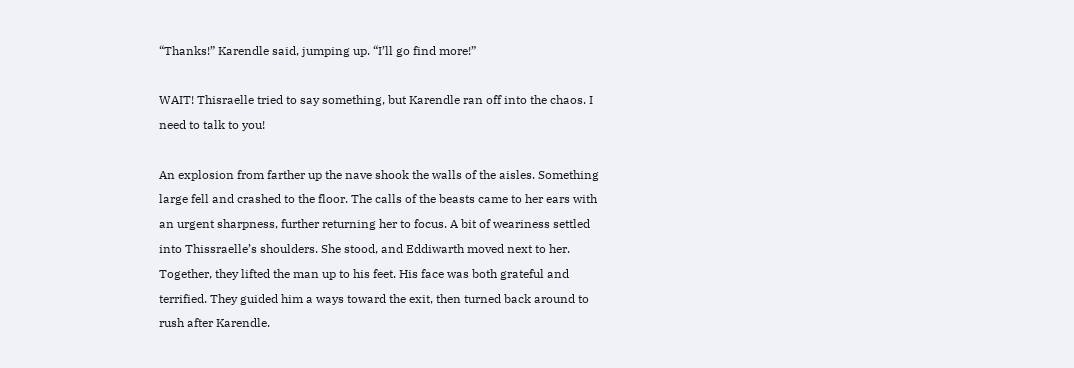“Thanks!” Karendle said, jumping up. “I’ll go find more!”

WAIT! Thisraelle tried to say something, but Karendle ran off into the chaos. I need to talk to you!

An explosion from farther up the nave shook the walls of the aisles. Something large fell and crashed to the floor. The calls of the beasts came to her ears with an urgent sharpness, further returning her to focus. A bit of weariness settled into Thissraelle’s shoulders. She stood, and Eddiwarth moved next to her. Together, they lifted the man up to his feet. His face was both grateful and terrified. They guided him a ways toward the exit, then turned back around to rush after Karendle.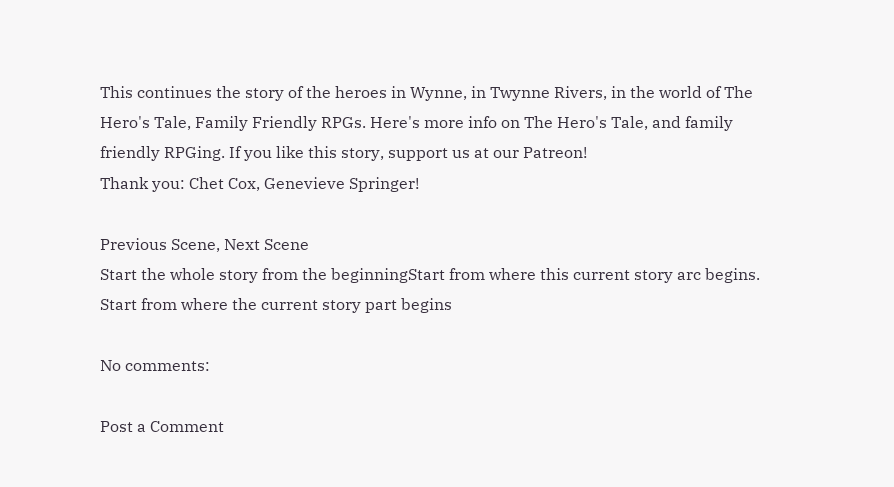This continues the story of the heroes in Wynne, in Twynne Rivers, in the world of The Hero's Tale, Family Friendly RPGs. Here's more info on The Hero's Tale, and family friendly RPGing. If you like this story, support us at our Patreon!
Thank you: Chet Cox, Genevieve Springer!

Previous Scene, Next Scene
Start the whole story from the beginningStart from where this current story arc begins. Start from where the current story part begins

No comments:

Post a Comment